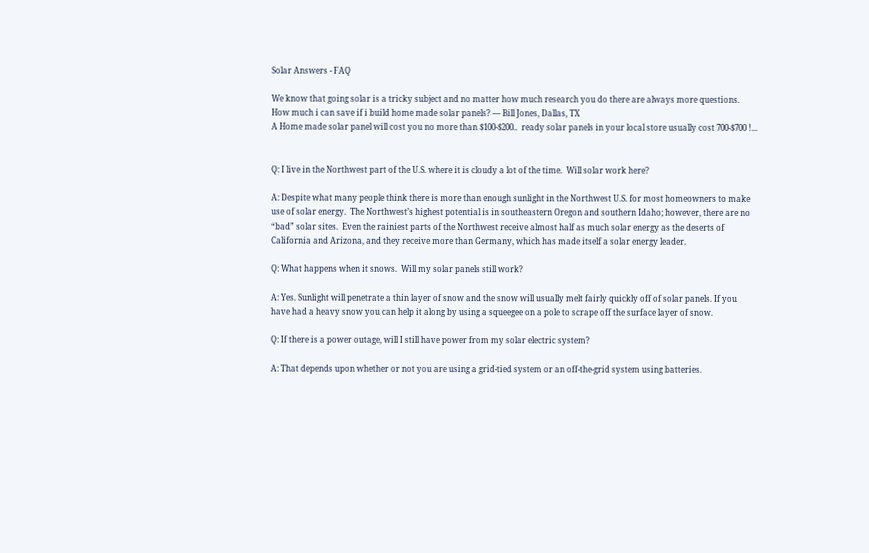Solar Answers - FAQ

We know that going solar is a tricky subject and no matter how much research you do there are always more questions.
How much i can save if i build home made solar panels? — Bill Jones, Dallas, TX
A Home made solar panel will cost you no more than $100-$200..  ready solar panels in your local store usually cost 700-$700 !...


Q: I live in the Northwest part of the U.S. where it is cloudy a lot of the time.  Will solar work here?

A: Despite what many people think there is more than enough sunlight in the Northwest U.S. for most homeowners to make use of solar energy.  The Northwest’s highest potential is in southeastern Oregon and southern Idaho; however, there are no “bad” solar sites.  Even the rainiest parts of the Northwest receive almost half as much solar energy as the deserts of California and Arizona, and they receive more than Germany, which has made itself a solar energy leader.

Q: What happens when it snows.  Will my solar panels still work?

A: Yes. Sunlight will penetrate a thin layer of snow and the snow will usually melt fairly quickly off of solar panels. If you have had a heavy snow you can help it along by using a squeegee on a pole to scrape off the surface layer of snow.

Q: If there is a power outage, will I still have power from my solar electric system?

A: That depends upon whether or not you are using a grid-tied system or an off-the-grid system using batteries.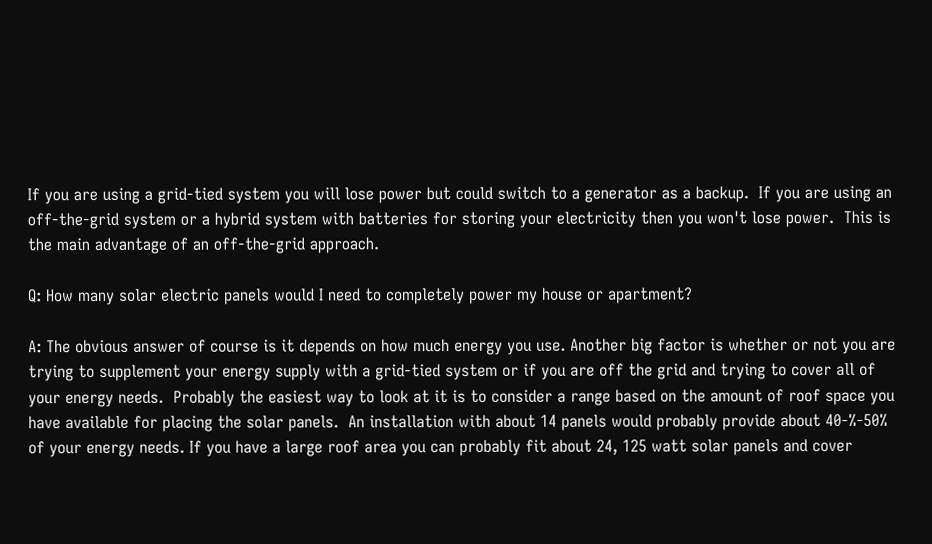If you are using a grid-tied system you will lose power but could switch to a generator as a backup.  If you are using an off-the-grid system or a hybrid system with batteries for storing your electricity then you won't lose power.  This is the main advantage of an off-the-grid approach.

Q: How many solar electric panels would I need to completely power my house or apartment?

A: The obvious answer of course is it depends on how much energy you use. Another big factor is whether or not you are trying to supplement your energy supply with a grid-tied system or if you are off the grid and trying to cover all of your energy needs.  Probably the easiest way to look at it is to consider a range based on the amount of roof space you have available for placing the solar panels.  An installation with about 14 panels would probably provide about 40-%-50% of your energy needs. If you have a large roof area you can probably fit about 24, 125 watt solar panels and cover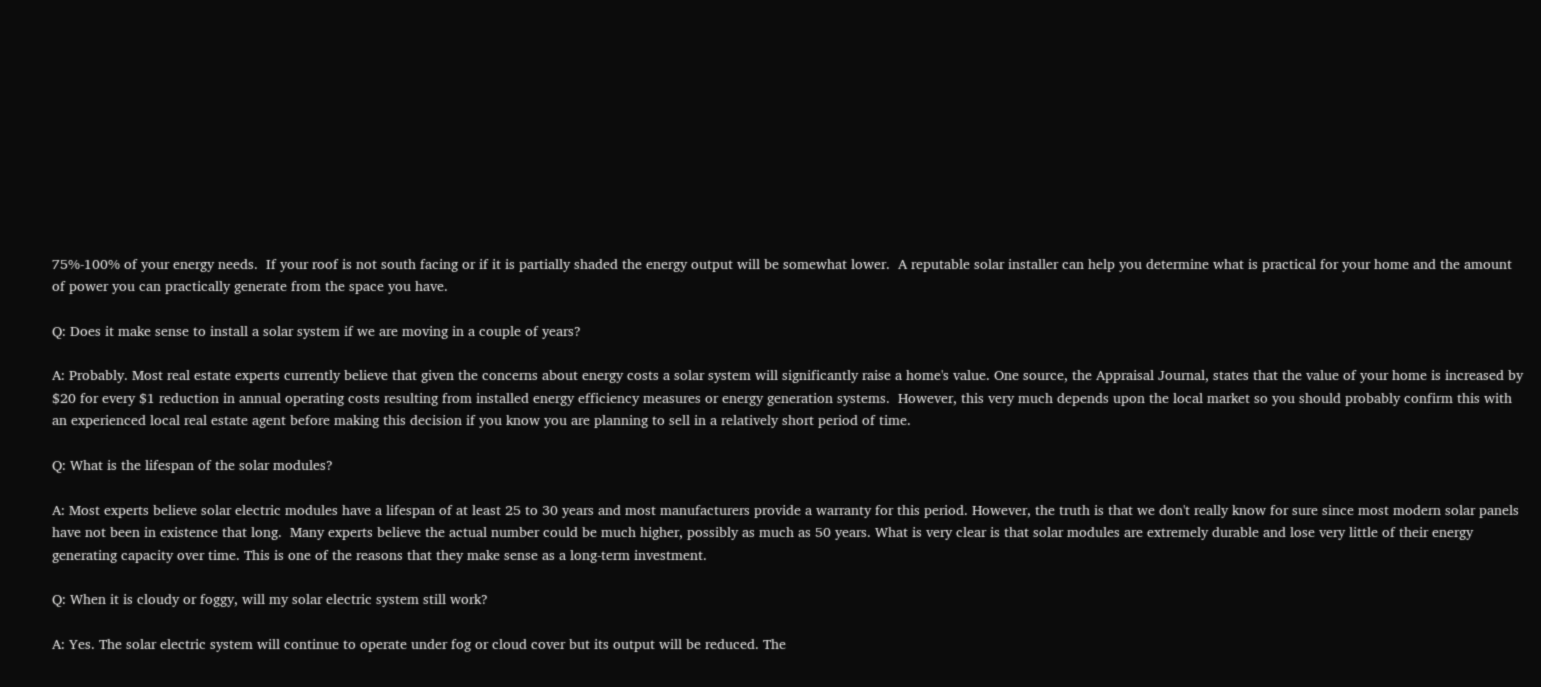75%-100% of your energy needs.  If your roof is not south facing or if it is partially shaded the energy output will be somewhat lower.  A reputable solar installer can help you determine what is practical for your home and the amount of power you can practically generate from the space you have.

Q: Does it make sense to install a solar system if we are moving in a couple of years?

A: Probably. Most real estate experts currently believe that given the concerns about energy costs a solar system will significantly raise a home's value. One source, the Appraisal Journal, states that the value of your home is increased by $20 for every $1 reduction in annual operating costs resulting from installed energy efficiency measures or energy generation systems.  However, this very much depends upon the local market so you should probably confirm this with an experienced local real estate agent before making this decision if you know you are planning to sell in a relatively short period of time.

Q: What is the lifespan of the solar modules?

A: Most experts believe solar electric modules have a lifespan of at least 25 to 30 years and most manufacturers provide a warranty for this period. However, the truth is that we don't really know for sure since most modern solar panels have not been in existence that long.  Many experts believe the actual number could be much higher, possibly as much as 50 years. What is very clear is that solar modules are extremely durable and lose very little of their energy generating capacity over time. This is one of the reasons that they make sense as a long-term investment.

Q: When it is cloudy or foggy, will my solar electric system still work?

A: Yes. The solar electric system will continue to operate under fog or cloud cover but its output will be reduced. The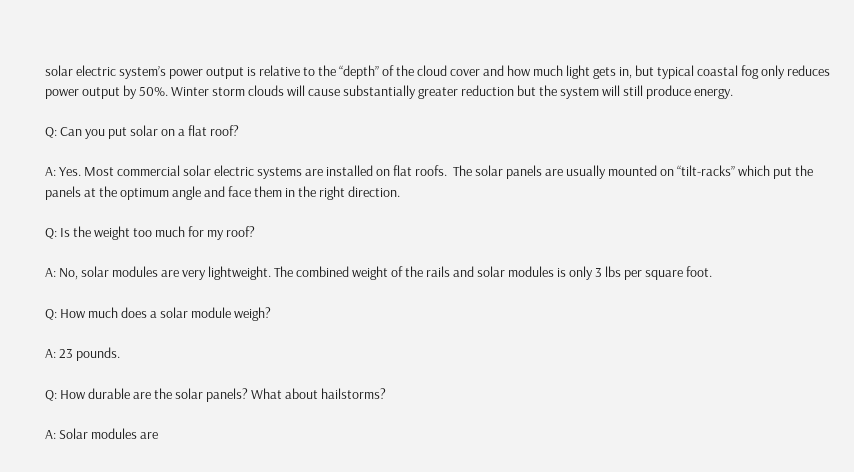solar electric system’s power output is relative to the “depth” of the cloud cover and how much light gets in, but typical coastal fog only reduces power output by 50%. Winter storm clouds will cause substantially greater reduction but the system will still produce energy.

Q: Can you put solar on a flat roof?

A: Yes. Most commercial solar electric systems are installed on flat roofs.  The solar panels are usually mounted on “tilt-racks” which put the panels at the optimum angle and face them in the right direction.

Q: Is the weight too much for my roof?

A: No, solar modules are very lightweight. The combined weight of the rails and solar modules is only 3 lbs per square foot.

Q: How much does a solar module weigh?

A: 23 pounds.

Q: How durable are the solar panels? What about hailstorms?

A: Solar modules are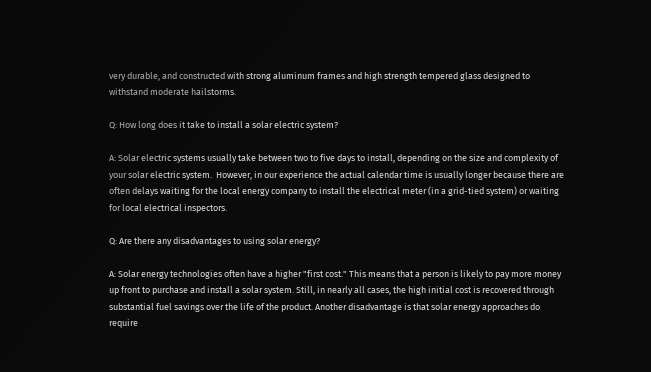very durable, and constructed with strong aluminum frames and high strength tempered glass designed to withstand moderate hailstorms.

Q: How long does it take to install a solar electric system?

A: Solar electric systems usually take between two to five days to install, depending on the size and complexity of your solar electric system.  However, in our experience the actual calendar time is usually longer because there are often delays waiting for the local energy company to install the electrical meter (in a grid-tied system) or waiting for local electrical inspectors.

Q: Are there any disadvantages to using solar energy?

A: Solar energy technologies often have a higher "first cost." This means that a person is likely to pay more money up front to purchase and install a solar system. Still, in nearly all cases, the high initial cost is recovered through substantial fuel savings over the life of the product. Another disadvantage is that solar energy approaches do require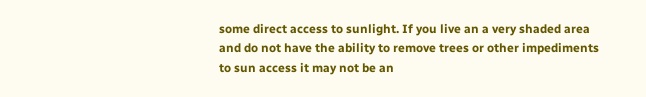some direct access to sunlight. If you live an a very shaded area and do not have the ability to remove trees or other impediments to sun access it may not be an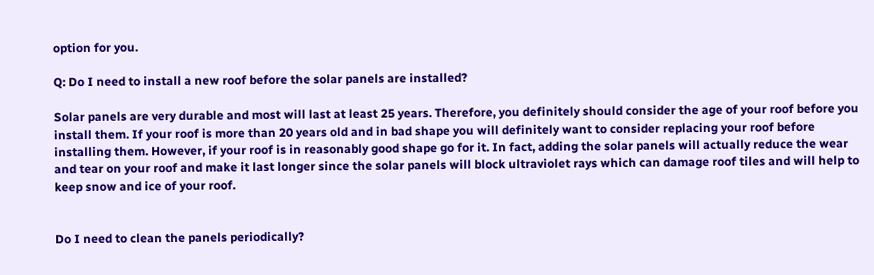option for you.

Q: Do I need to install a new roof before the solar panels are installed?

Solar panels are very durable and most will last at least 25 years. Therefore, you definitely should consider the age of your roof before you install them. If your roof is more than 20 years old and in bad shape you will definitely want to consider replacing your roof before installing them. However, if your roof is in reasonably good shape go for it. In fact, adding the solar panels will actually reduce the wear and tear on your roof and make it last longer since the solar panels will block ultraviolet rays which can damage roof tiles and will help to keep snow and ice of your roof.


Do I need to clean the panels periodically?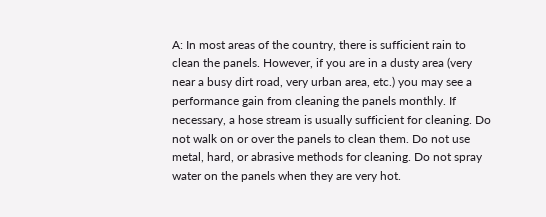A: In most areas of the country, there is sufficient rain to clean the panels. However, if you are in a dusty area (very near a busy dirt road, very urban area, etc.) you may see a performance gain from cleaning the panels monthly. If necessary, a hose stream is usually sufficient for cleaning. Do not walk on or over the panels to clean them. Do not use metal, hard, or abrasive methods for cleaning. Do not spray water on the panels when they are very hot.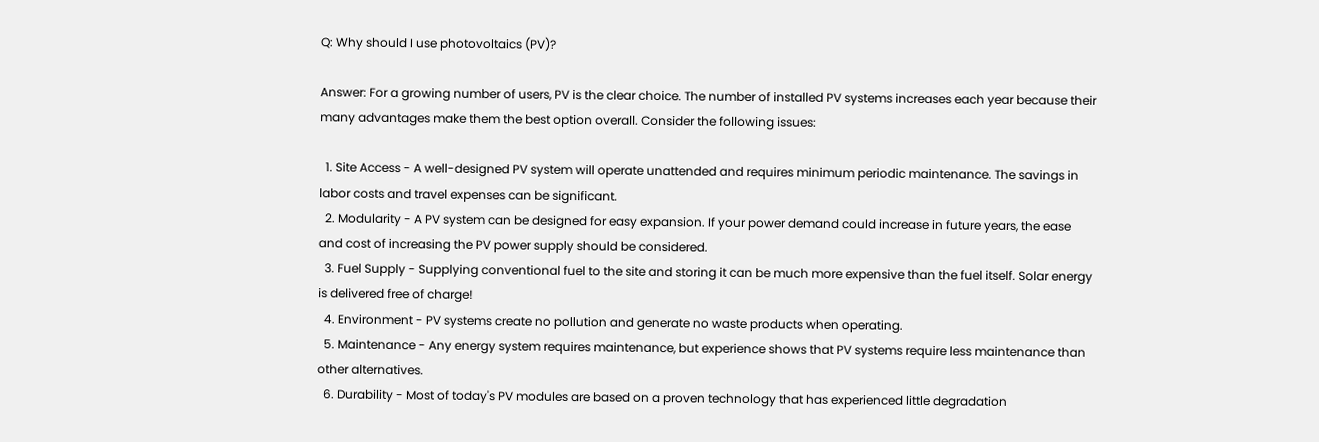Q: Why should I use photovoltaics (PV)?

Answer: For a growing number of users, PV is the clear choice. The number of installed PV systems increases each year because their many advantages make them the best option overall. Consider the following issues:

  1. Site Access - A well-designed PV system will operate unattended and requires minimum periodic maintenance. The savings in labor costs and travel expenses can be significant.
  2. Modularity - A PV system can be designed for easy expansion. If your power demand could increase in future years, the ease and cost of increasing the PV power supply should be considered.
  3. Fuel Supply - Supplying conventional fuel to the site and storing it can be much more expensive than the fuel itself. Solar energy is delivered free of charge!
  4. Environment - PV systems create no pollution and generate no waste products when operating.
  5. Maintenance - Any energy system requires maintenance, but experience shows that PV systems require less maintenance than other alternatives.
  6. Durability - Most of today's PV modules are based on a proven technology that has experienced little degradation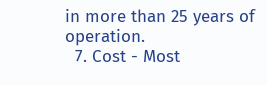in more than 25 years of operation.
  7. Cost - Most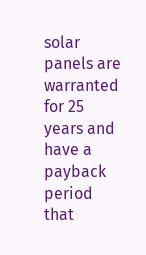solar panels are warranted for 25 years and have a payback period that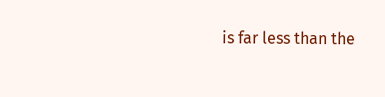is far less than the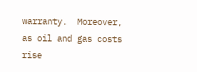warranty.  Moreover, as oil and gas costs rise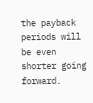the payback periods will be even shorter going forward.